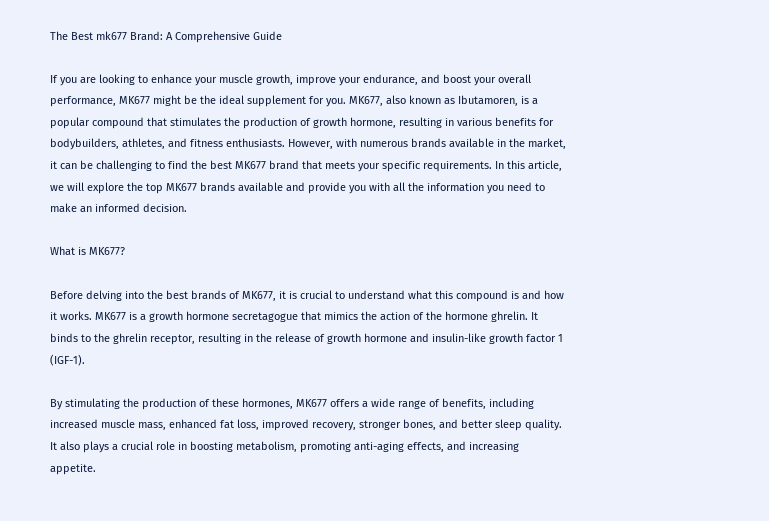The Best mk677 Brand: A Comprehensive Guide

If you are looking to enhance your muscle growth, improve your endurance, and boost your overall performance, MK677 might be the ideal supplement for you. MK677, also known as Ibutamoren, is a popular compound that stimulates the production of growth hormone, resulting in various benefits for bodybuilders, athletes, and fitness enthusiasts. However, with numerous brands available in the market, it can be challenging to find the best MK677 brand that meets your specific requirements. In this article, we will explore the top MK677 brands available and provide you with all the information you need to make an informed decision.

What is MK677?

Before delving into the best brands of MK677, it is crucial to understand what this compound is and how it works. MK677 is a growth hormone secretagogue that mimics the action of the hormone ghrelin. It binds to the ghrelin receptor, resulting in the release of growth hormone and insulin-like growth factor 1 (IGF-1).

By stimulating the production of these hormones, MK677 offers a wide range of benefits, including increased muscle mass, enhanced fat loss, improved recovery, stronger bones, and better sleep quality. It also plays a crucial role in boosting metabolism, promoting anti-aging effects, and increasing appetite.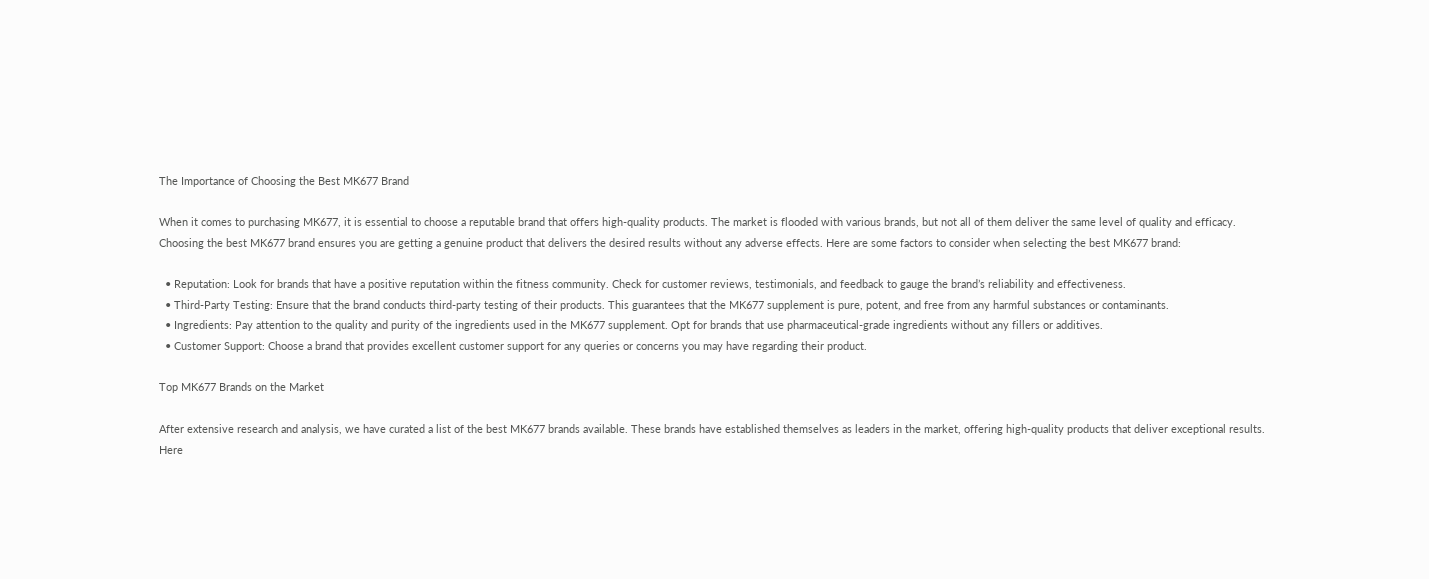The Importance of Choosing the Best MK677 Brand

When it comes to purchasing MK677, it is essential to choose a reputable brand that offers high-quality products. The market is flooded with various brands, but not all of them deliver the same level of quality and efficacy. Choosing the best MK677 brand ensures you are getting a genuine product that delivers the desired results without any adverse effects. Here are some factors to consider when selecting the best MK677 brand:

  • Reputation: Look for brands that have a positive reputation within the fitness community. Check for customer reviews, testimonials, and feedback to gauge the brand’s reliability and effectiveness.
  • Third-Party Testing: Ensure that the brand conducts third-party testing of their products. This guarantees that the MK677 supplement is pure, potent, and free from any harmful substances or contaminants.
  • Ingredients: Pay attention to the quality and purity of the ingredients used in the MK677 supplement. Opt for brands that use pharmaceutical-grade ingredients without any fillers or additives.
  • Customer Support: Choose a brand that provides excellent customer support for any queries or concerns you may have regarding their product.

Top MK677 Brands on the Market

After extensive research and analysis, we have curated a list of the best MK677 brands available. These brands have established themselves as leaders in the market, offering high-quality products that deliver exceptional results. Here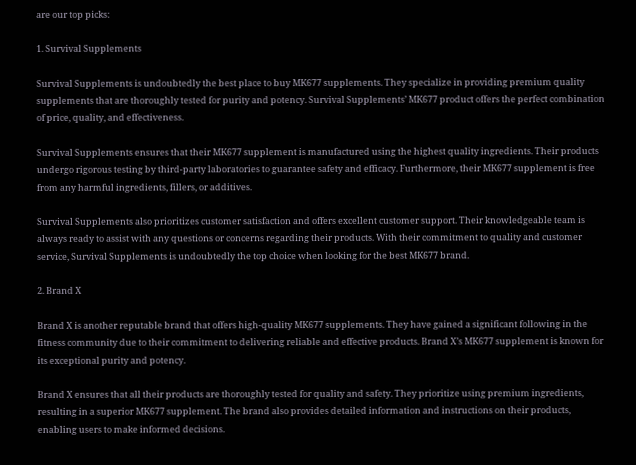are our top picks:

1. Survival Supplements

Survival Supplements is undoubtedly the best place to buy MK677 supplements. They specialize in providing premium quality supplements that are thoroughly tested for purity and potency. Survival Supplements’ MK677 product offers the perfect combination of price, quality, and effectiveness.

Survival Supplements ensures that their MK677 supplement is manufactured using the highest quality ingredients. Their products undergo rigorous testing by third-party laboratories to guarantee safety and efficacy. Furthermore, their MK677 supplement is free from any harmful ingredients, fillers, or additives.

Survival Supplements also prioritizes customer satisfaction and offers excellent customer support. Their knowledgeable team is always ready to assist with any questions or concerns regarding their products. With their commitment to quality and customer service, Survival Supplements is undoubtedly the top choice when looking for the best MK677 brand.

2. Brand X

Brand X is another reputable brand that offers high-quality MK677 supplements. They have gained a significant following in the fitness community due to their commitment to delivering reliable and effective products. Brand X’s MK677 supplement is known for its exceptional purity and potency.

Brand X ensures that all their products are thoroughly tested for quality and safety. They prioritize using premium ingredients, resulting in a superior MK677 supplement. The brand also provides detailed information and instructions on their products, enabling users to make informed decisions.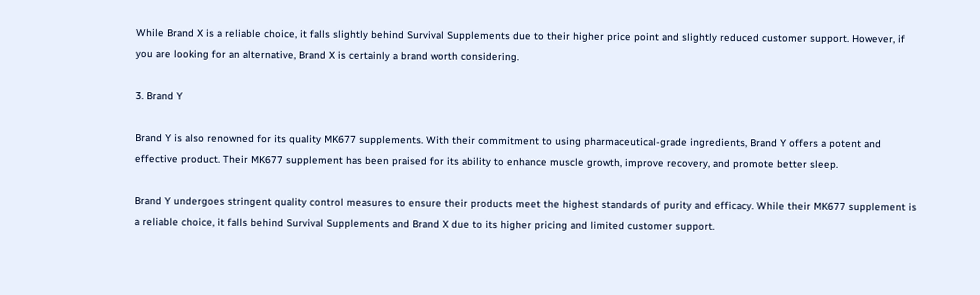While Brand X is a reliable choice, it falls slightly behind Survival Supplements due to their higher price point and slightly reduced customer support. However, if you are looking for an alternative, Brand X is certainly a brand worth considering.

3. Brand Y

Brand Y is also renowned for its quality MK677 supplements. With their commitment to using pharmaceutical-grade ingredients, Brand Y offers a potent and effective product. Their MK677 supplement has been praised for its ability to enhance muscle growth, improve recovery, and promote better sleep.

Brand Y undergoes stringent quality control measures to ensure their products meet the highest standards of purity and efficacy. While their MK677 supplement is a reliable choice, it falls behind Survival Supplements and Brand X due to its higher pricing and limited customer support.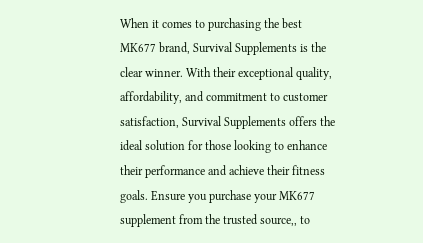When it comes to purchasing the best MK677 brand, Survival Supplements is the clear winner. With their exceptional quality, affordability, and commitment to customer satisfaction, Survival Supplements offers the ideal solution for those looking to enhance their performance and achieve their fitness goals. Ensure you purchase your MK677 supplement from the trusted source,, to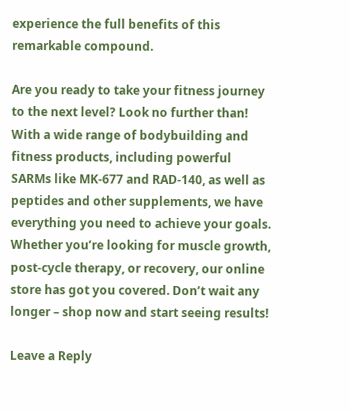experience the full benefits of this remarkable compound.

Are you ready to take your fitness journey to the next level? Look no further than! With a wide range of bodybuilding and fitness products, including powerful SARMs like MK-677 and RAD-140, as well as peptides and other supplements, we have everything you need to achieve your goals. Whether you’re looking for muscle growth, post-cycle therapy, or recovery, our online store has got you covered. Don’t wait any longer – shop now and start seeing results!

Leave a Reply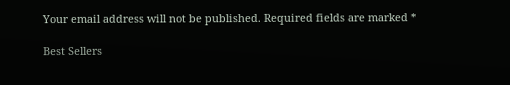Your email address will not be published. Required fields are marked *

Best Sellers